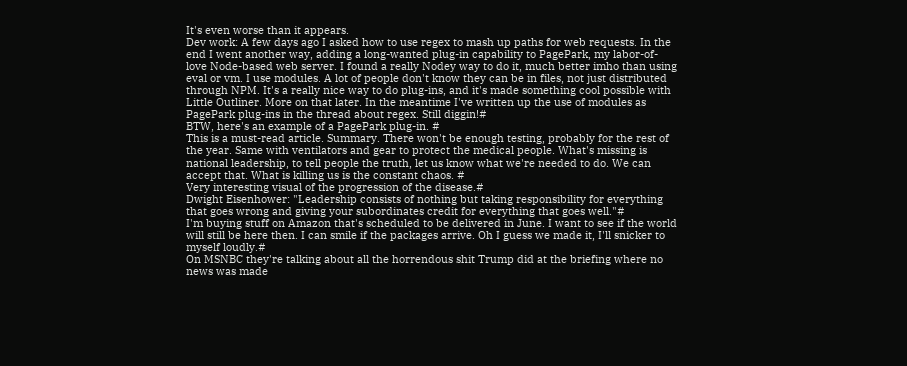It's even worse than it appears.
Dev work: A few days ago I asked how to use regex to mash up paths for web requests. In the end I went another way, adding a long-wanted plug-in capability to PagePark, my labor-of-love Node-based web server. I found a really Nodey way to do it, much better imho than using eval or vm. I use modules. A lot of people don't know they can be in files, not just distributed through NPM. It's a really nice way to do plug-ins, and it's made something cool possible with Little Outliner. More on that later. In the meantime I've written up the use of modules as PagePark plug-ins in the thread about regex. Still diggin!#
BTW, here's an example of a PagePark plug-in. #
This is a must-read article. Summary. There won't be enough testing, probably for the rest of the year. Same with ventilators and gear to protect the medical people. What's missing is national leadership, to tell people the truth, let us know what we're needed to do. We can accept that. What is killing us is the constant chaos. #
Very interesting visual of the progression of the disease.#
Dwight Eisenhower: "Leadership consists of nothing but taking responsibility for everything that goes wrong and giving your subordinates credit for everything that goes well."#
I'm buying stuff on Amazon that's scheduled to be delivered in June. I want to see if the world will still be here then. I can smile if the packages arrive. Oh I guess we made it, I'll snicker to myself loudly.#
On MSNBC they're talking about all the horrendous shit Trump did at the briefing where no news was made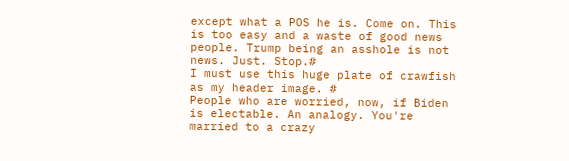except what a POS he is. Come on. This is too easy and a waste of good news people. Trump being an asshole is not news. Just. Stop.#
I must use this huge plate of crawfish as my header image. #
People who are worried, now, if Biden is electable. An analogy. You're married to a crazy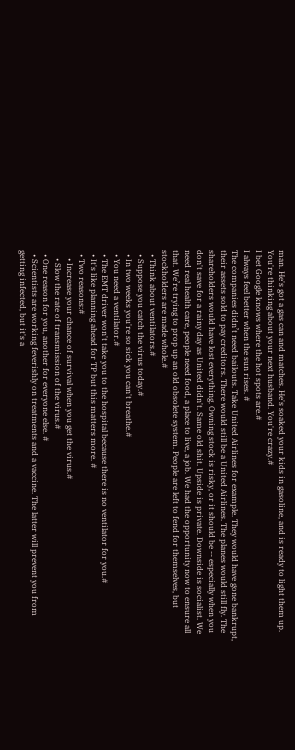man. He's got a gas can and matches. He's soaked your kids in gasoline, and is ready to light them up. You're thinking about your next husband. You're crazy.#
I bet Google knows where the hot spots are.#
I always feel better when the sun rises. #
The companies didn’t need bailouts. Take United Airlines for example. They would have gone bankrupt, their assets sold to pay creditors. There would still be a United Airlines. The planes would still fly. The shareholders would have lost everything. Owning stock is risky, or it should be -- especially when you don't save for a rainy day as United didn't. Same old shit. Upside is private. Downside is socialist. We need real health care, people need food, a place to live, a job. We had the opportunity now to ensure all that. We’re trying to prop up an old obsolete system. People are left to fend for themselves, but stockholders are made whole.#
  • Think about ventilators.#
  • Suppose you catch the virus today.#
  • In two weeks you're so sick you can't breathe.#
  • You need a ventilator.#
  • The EMT driver won't take you to the hospital because there is no ventilator for you.#
  • It's like planning ahead for TP but this matters more. #
  • Two reasons:#
    • Increase your chance of survival when you get the virus.#
    • Slow the rate of transmission of the virus.#
  • One reason for you, another for everyone else. #
  • Scientists are working feverishly on treatments and a vaccine. The latter will prevent you from getting infected, but it's a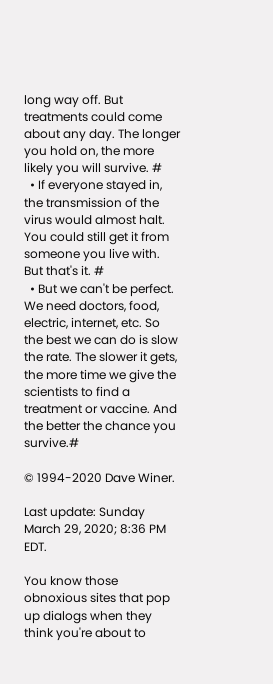long way off. But treatments could come about any day. The longer you hold on, the more likely you will survive. #
  • If everyone stayed in, the transmission of the virus would almost halt. You could still get it from someone you live with. But that's it. #
  • But we can't be perfect. We need doctors, food, electric, internet, etc. So the best we can do is slow the rate. The slower it gets, the more time we give the scientists to find a treatment or vaccine. And the better the chance you survive.#

© 1994-2020 Dave Winer.

Last update: Sunday March 29, 2020; 8:36 PM EDT.

You know those obnoxious sites that pop up dialogs when they think you're about to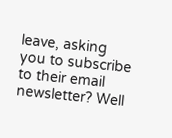leave, asking you to subscribe to their email newsletter? Well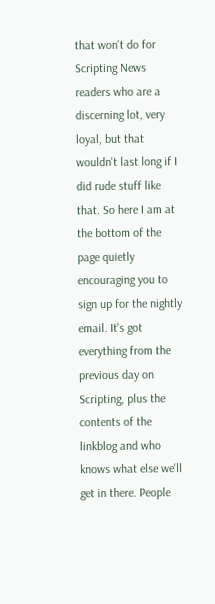that won't do for Scripting News readers who are a discerning lot, very loyal, but that wouldn't last long if I did rude stuff like that. So here I am at the bottom of the page quietly encouraging you to sign up for the nightly email. It's got everything from the previous day on Scripting, plus the contents of the linkblog and who knows what else we'll get in there. People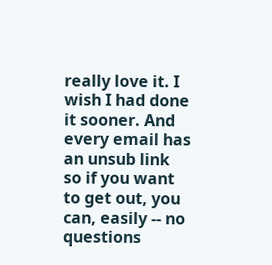really love it. I wish I had done it sooner. And every email has an unsub link so if you want to get out, you can, easily -- no questions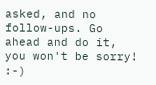asked, and no follow-ups. Go ahead and do it, you won't be sorry! :-)